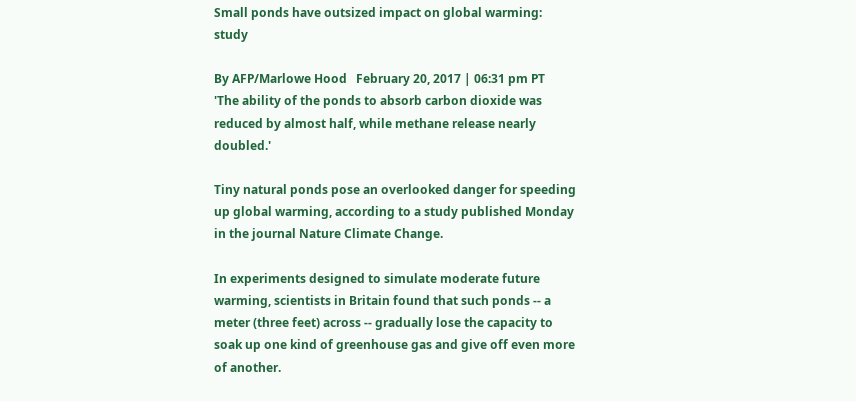Small ponds have outsized impact on global warming: study

By AFP/Marlowe Hood   February 20, 2017 | 06:31 pm PT
'The ability of the ponds to absorb carbon dioxide was reduced by almost half, while methane release nearly doubled.'

Tiny natural ponds pose an overlooked danger for speeding up global warming, according to a study published Monday in the journal Nature Climate Change.

In experiments designed to simulate moderate future warming, scientists in Britain found that such ponds -- a meter (three feet) across -- gradually lose the capacity to soak up one kind of greenhouse gas and give off even more of another.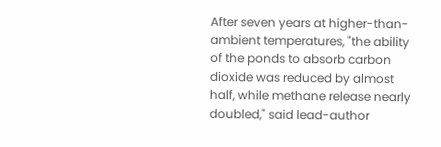After seven years at higher-than-ambient temperatures, "the ability of the ponds to absorb carbon dioxide was reduced by almost half, while methane release nearly doubled," said lead-author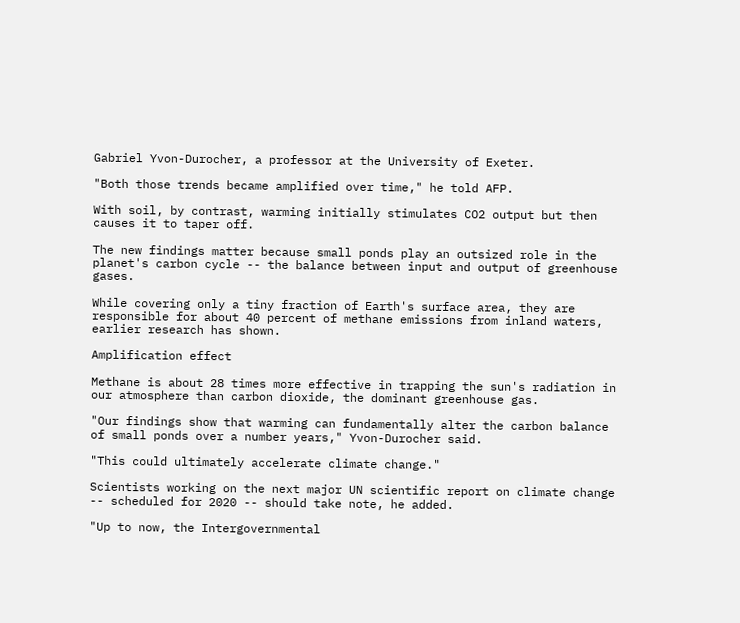Gabriel Yvon-Durocher, a professor at the University of Exeter.

"Both those trends became amplified over time," he told AFP.

With soil, by contrast, warming initially stimulates CO2 output but then causes it to taper off.

The new findings matter because small ponds play an outsized role in the planet's carbon cycle -- the balance between input and output of greenhouse gases.

While covering only a tiny fraction of Earth's surface area, they are responsible for about 40 percent of methane emissions from inland waters, earlier research has shown.

Amplification effect

Methane is about 28 times more effective in trapping the sun's radiation in our atmosphere than carbon dioxide, the dominant greenhouse gas.

"Our findings show that warming can fundamentally alter the carbon balance of small ponds over a number years," Yvon-Durocher said.

"This could ultimately accelerate climate change."

Scientists working on the next major UN scientific report on climate change -- scheduled for 2020 -- should take note, he added.

"Up to now, the Intergovernmental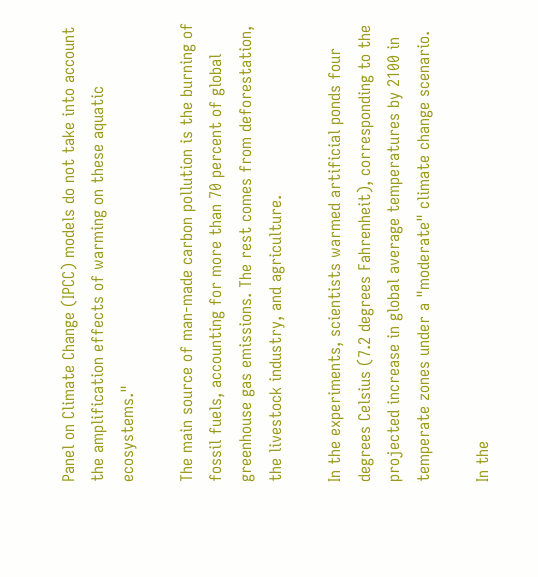Panel on Climate Change (IPCC) models do not take into account the amplification effects of warming on these aquatic ecosystems."

The main source of man-made carbon pollution is the burning of fossil fuels, accounting for more than 70 percent of global greenhouse gas emissions. The rest comes from deforestation, the livestock industry, and agriculture.

In the experiments, scientists warmed artificial ponds four degrees Celsius (7.2 degrees Fahrenheit), corresponding to the projected increase in global average temperatures by 2100 in temperate zones under a "moderate" climate change scenario.

In the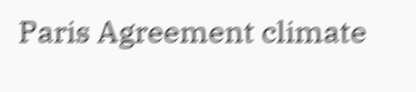Paris Agreement climate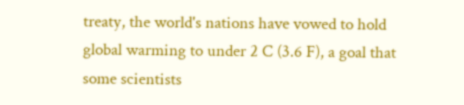treaty, the world's nations have vowed to hold global warming to under 2 C (3.6 F), a goal that some scientists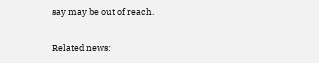say may be out of reach.

Related news: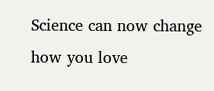Science can now change how you love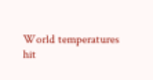World temperatures hit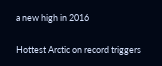a new high in 2016

Hottest Arctic on record triggers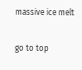massive ice melt

go to top